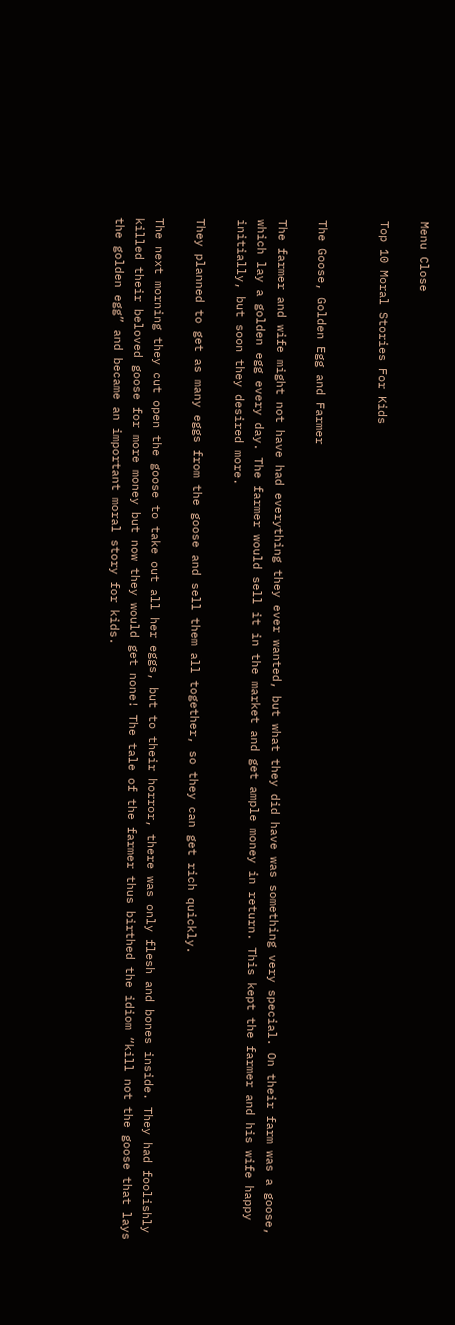Menu Close

Top 10 Moral Stories For Kids


The Goose, Golden Egg and Farmer

The farmer and wife might not have had everything they ever wanted, but what they did have was something very special. On their farm was a goose, which lay a golden egg every day. The farmer would sell it in the market and get ample money in return. This kept the farmer and his wife happy initially, but soon they desired more.

They planned to get as many eggs from the goose and sell them all together, so they can get rich quickly.

The next morning they cut open the goose to take out all her eggs, but to their horror, there was only flesh and bones inside. They had foolishly killed their beloved goose for more money but now they would get none! The tale of the farmer thus birthed the idiom “kill not the goose that lays the golden egg” and became an important moral story for kids.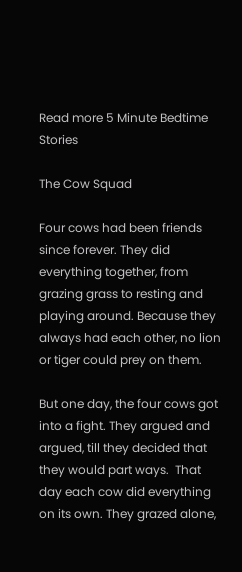Read more 5 Minute Bedtime Stories

The Cow Squad

Four cows had been friends since forever. They did everything together, from grazing grass to resting and playing around. Because they always had each other, no lion or tiger could prey on them.

But one day, the four cows got into a fight. They argued and argued, till they decided that they would part ways.  That day each cow did everything on its own. They grazed alone,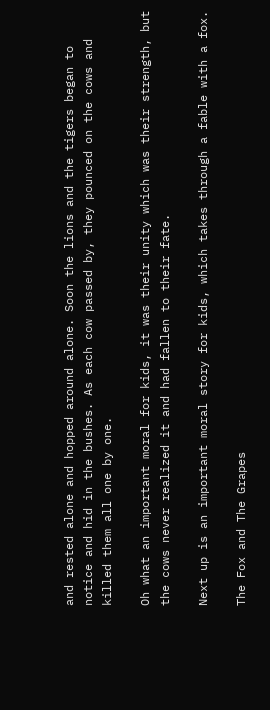and rested alone and hopped around alone. Soon the lions and the tigers began to notice and hid in the bushes. As each cow passed by, they pounced on the cows and killed them all one by one.

Oh what an important moral for kids, it was their unity which was their strength, but the cows never realized it and had fallen to their fate.

Next up is an important moral story for kids, which takes through a fable with a fox.

The Fox and The Grapes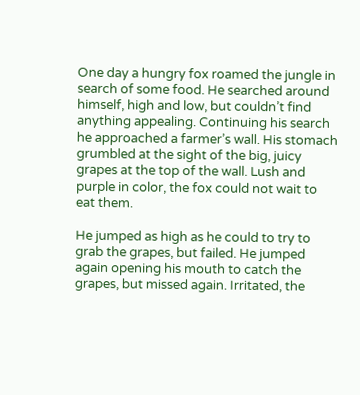One day a hungry fox roamed the jungle in search of some food. He searched around himself, high and low, but couldn’t find anything appealing. Continuing his search he approached a farmer’s wall. His stomach grumbled at the sight of the big, juicy grapes at the top of the wall. Lush and purple in color, the fox could not wait to eat them.

He jumped as high as he could to try to grab the grapes, but failed. He jumped again opening his mouth to catch the grapes, but missed again. Irritated, the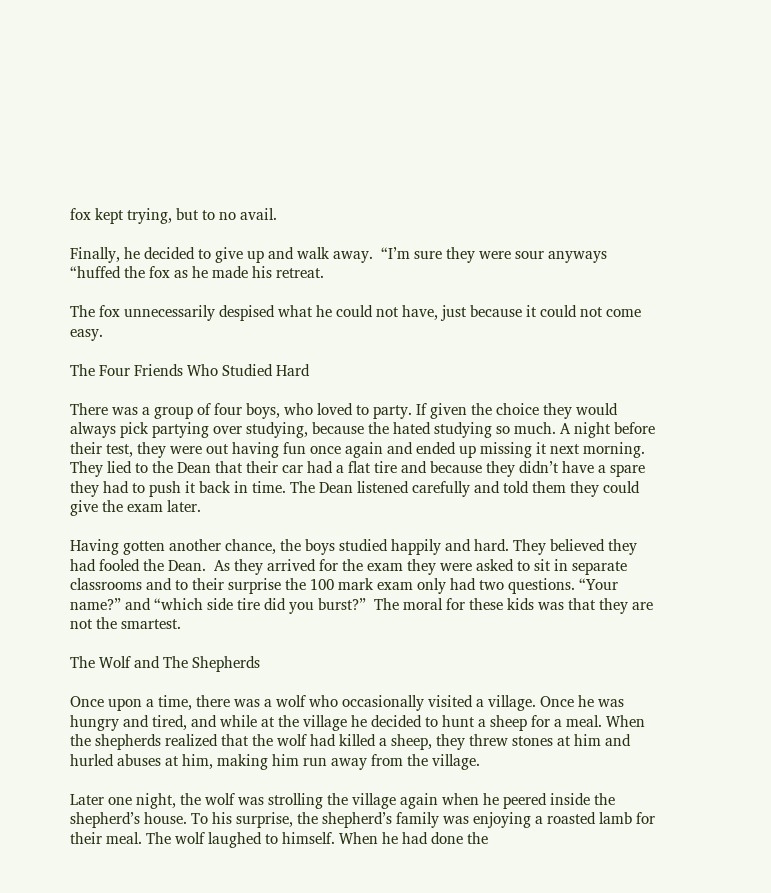fox kept trying, but to no avail.

Finally, he decided to give up and walk away.  “I’m sure they were sour anyways “huffed the fox as he made his retreat.

The fox unnecessarily despised what he could not have, just because it could not come easy.

The Four Friends Who Studied Hard

There was a group of four boys, who loved to party. If given the choice they would always pick partying over studying, because the hated studying so much. A night before their test, they were out having fun once again and ended up missing it next morning. They lied to the Dean that their car had a flat tire and because they didn’t have a spare they had to push it back in time. The Dean listened carefully and told them they could give the exam later.

Having gotten another chance, the boys studied happily and hard. They believed they had fooled the Dean.  As they arrived for the exam they were asked to sit in separate classrooms and to their surprise the 100 mark exam only had two questions. “Your name?” and “which side tire did you burst?”  The moral for these kids was that they are not the smartest.

The Wolf and The Shepherds

Once upon a time, there was a wolf who occasionally visited a village. Once he was hungry and tired, and while at the village he decided to hunt a sheep for a meal. When the shepherds realized that the wolf had killed a sheep, they threw stones at him and hurled abuses at him, making him run away from the village.

Later one night, the wolf was strolling the village again when he peered inside the shepherd’s house. To his surprise, the shepherd’s family was enjoying a roasted lamb for their meal. The wolf laughed to himself. When he had done the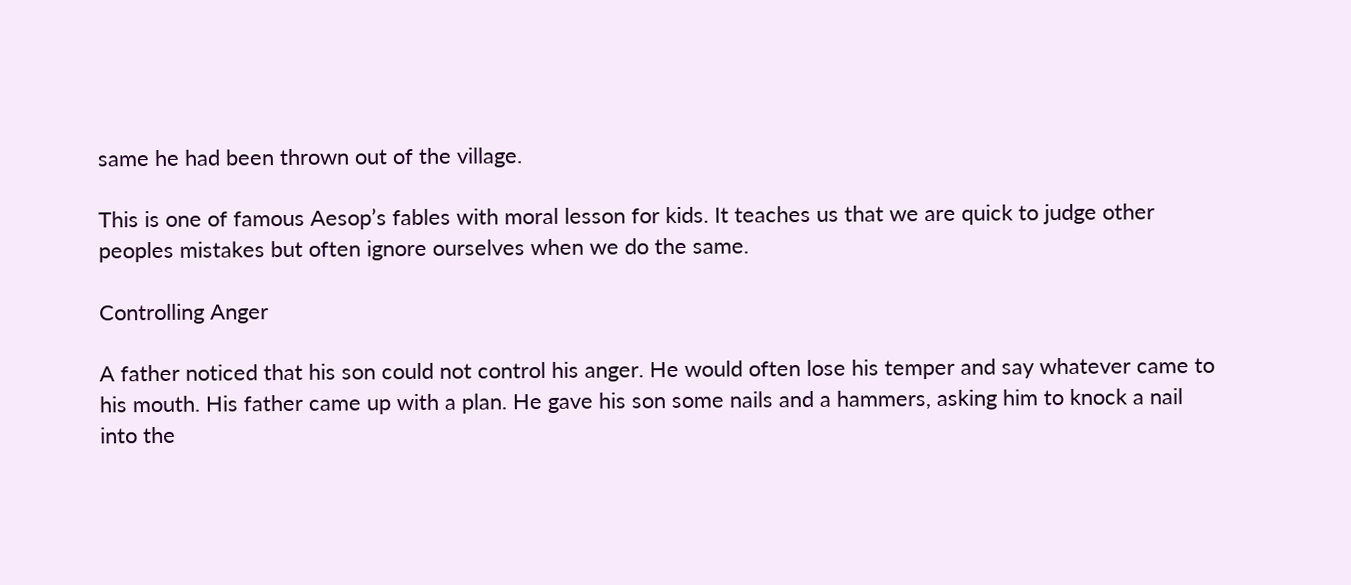same he had been thrown out of the village.

This is one of famous Aesop’s fables with moral lesson for kids. It teaches us that we are quick to judge other peoples mistakes but often ignore ourselves when we do the same.

Controlling Anger

A father noticed that his son could not control his anger. He would often lose his temper and say whatever came to his mouth. His father came up with a plan. He gave his son some nails and a hammers, asking him to knock a nail into the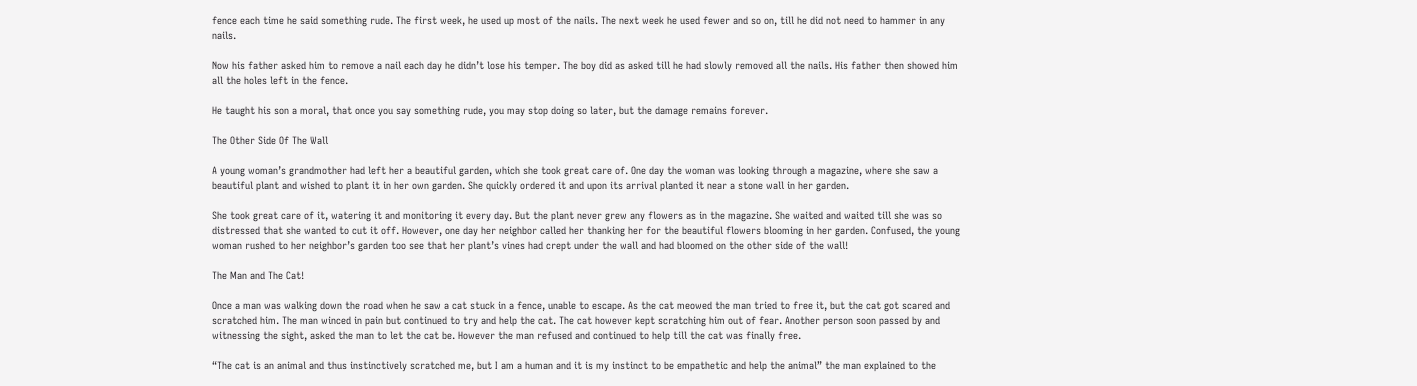fence each time he said something rude. The first week, he used up most of the nails. The next week he used fewer and so on, till he did not need to hammer in any nails.

Now his father asked him to remove a nail each day he didn’t lose his temper. The boy did as asked till he had slowly removed all the nails. His father then showed him all the holes left in the fence.

He taught his son a moral, that once you say something rude, you may stop doing so later, but the damage remains forever.

The Other Side Of The Wall

A young woman’s grandmother had left her a beautiful garden, which she took great care of. One day the woman was looking through a magazine, where she saw a beautiful plant and wished to plant it in her own garden. She quickly ordered it and upon its arrival planted it near a stone wall in her garden.

She took great care of it, watering it and monitoring it every day. But the plant never grew any flowers as in the magazine. She waited and waited till she was so distressed that she wanted to cut it off. However, one day her neighbor called her thanking her for the beautiful flowers blooming in her garden. Confused, the young woman rushed to her neighbor’s garden too see that her plant’s vines had crept under the wall and had bloomed on the other side of the wall!

The Man and The Cat!

Once a man was walking down the road when he saw a cat stuck in a fence, unable to escape. As the cat meowed the man tried to free it, but the cat got scared and scratched him. The man winced in pain but continued to try and help the cat. The cat however kept scratching him out of fear. Another person soon passed by and witnessing the sight, asked the man to let the cat be. However the man refused and continued to help till the cat was finally free.

“The cat is an animal and thus instinctively scratched me, but I am a human and it is my instinct to be empathetic and help the animal” the man explained to the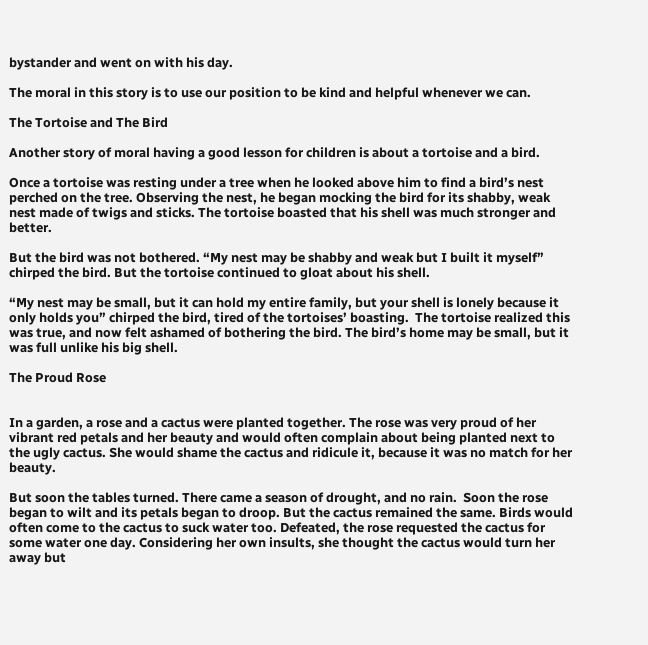bystander and went on with his day.

The moral in this story is to use our position to be kind and helpful whenever we can.

The Tortoise and The Bird

Another story of moral having a good lesson for children is about a tortoise and a bird.

Once a tortoise was resting under a tree when he looked above him to find a bird’s nest perched on the tree. Observing the nest, he began mocking the bird for its shabby, weak nest made of twigs and sticks. The tortoise boasted that his shell was much stronger and better.

But the bird was not bothered. “My nest may be shabby and weak but I built it myself” chirped the bird. But the tortoise continued to gloat about his shell.

“My nest may be small, but it can hold my entire family, but your shell is lonely because it only holds you” chirped the bird, tired of the tortoises’ boasting.  The tortoise realized this was true, and now felt ashamed of bothering the bird. The bird’s home may be small, but it was full unlike his big shell.

The Proud Rose


In a garden, a rose and a cactus were planted together. The rose was very proud of her vibrant red petals and her beauty and would often complain about being planted next to the ugly cactus. She would shame the cactus and ridicule it, because it was no match for her beauty.

But soon the tables turned. There came a season of drought, and no rain.  Soon the rose began to wilt and its petals began to droop. But the cactus remained the same. Birds would often come to the cactus to suck water too. Defeated, the rose requested the cactus for some water one day. Considering her own insults, she thought the cactus would turn her away but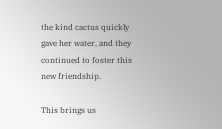the kind cactus quickly gave her water, and they continued to foster this new friendship.

This brings us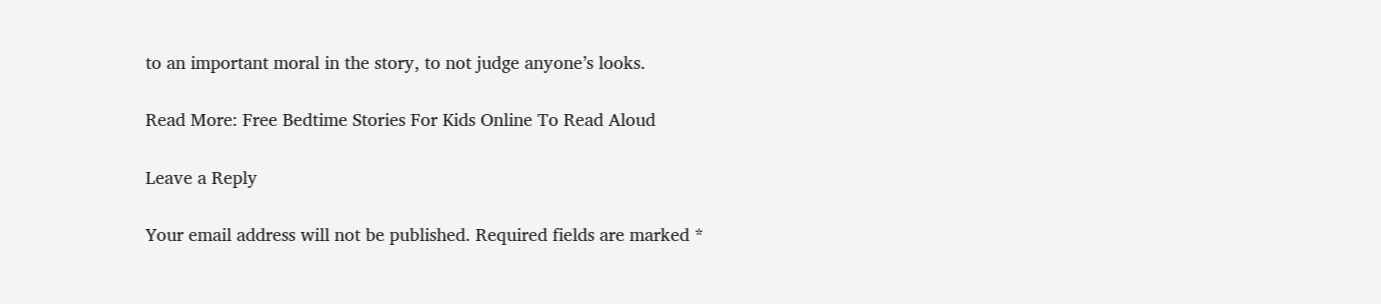to an important moral in the story, to not judge anyone’s looks.

Read More: Free Bedtime Stories For Kids Online To Read Aloud

Leave a Reply

Your email address will not be published. Required fields are marked *